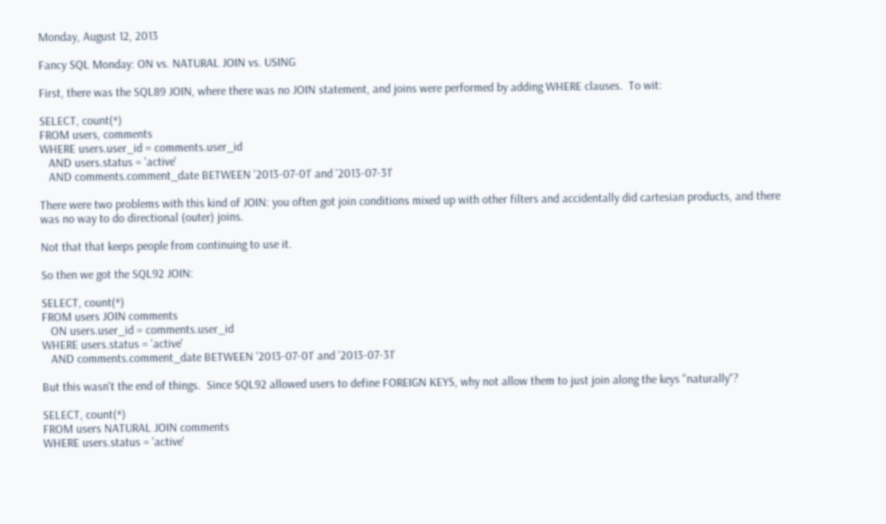Monday, August 12, 2013

Fancy SQL Monday: ON vs. NATURAL JOIN vs. USING

First, there was the SQL89 JOIN, where there was no JOIN statement, and joins were performed by adding WHERE clauses.  To wit:

SELECT, count(*)
FROM users, comments
WHERE users.user_id = comments.user_id
   AND users.status = 'active'
   AND comments.comment_date BETWEEN '2013-07-01' and '2013-07-31'

There were two problems with this kind of JOIN: you often got join conditions mixed up with other filters and accidentally did cartesian products, and there was no way to do directional (outer) joins.

Not that that keeps people from continuing to use it.

So then we got the SQL92 JOIN:

SELECT, count(*)
FROM users JOIN comments
   ON users.user_id = comments.user_id
WHERE users.status = 'active'
   AND comments.comment_date BETWEEN '2013-07-01' and '2013-07-31'

But this wasn't the end of things.  Since SQL92 allowed users to define FOREIGN KEYS, why not allow them to just join along the keys "naturally"?

SELECT, count(*)
FROM users NATURAL JOIN comments
WHERE users.status = 'active'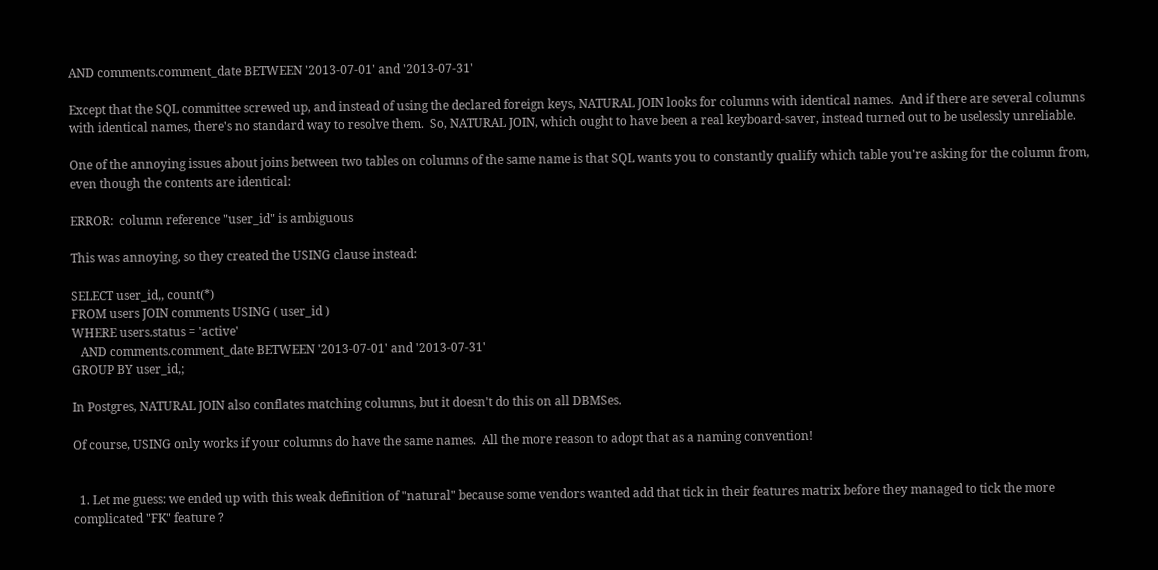AND comments.comment_date BETWEEN '2013-07-01' and '2013-07-31'

Except that the SQL committee screwed up, and instead of using the declared foreign keys, NATURAL JOIN looks for columns with identical names.  And if there are several columns with identical names, there's no standard way to resolve them.  So, NATURAL JOIN, which ought to have been a real keyboard-saver, instead turned out to be uselessly unreliable.

One of the annoying issues about joins between two tables on columns of the same name is that SQL wants you to constantly qualify which table you're asking for the column from, even though the contents are identical:

ERROR:  column reference "user_id" is ambiguous

This was annoying, so they created the USING clause instead:

SELECT user_id,, count(*)
FROM users JOIN comments USING ( user_id )
WHERE users.status = 'active'
   AND comments.comment_date BETWEEN '2013-07-01' and '2013-07-31'
GROUP BY user_id,;

In Postgres, NATURAL JOIN also conflates matching columns, but it doesn't do this on all DBMSes.

Of course, USING only works if your columns do have the same names.  All the more reason to adopt that as a naming convention!


  1. Let me guess: we ended up with this weak definition of "natural" because some vendors wanted add that tick in their features matrix before they managed to tick the more complicated "FK" feature ?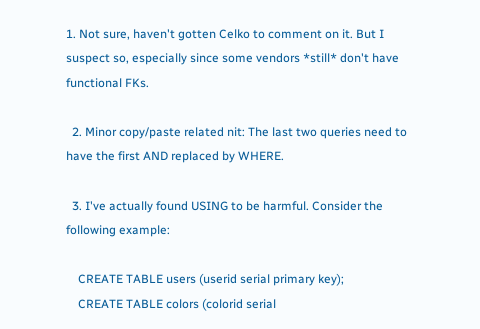1. Not sure, haven't gotten Celko to comment on it. But I suspect so, especially since some vendors *still* don't have functional FKs.

  2. Minor copy/paste related nit: The last two queries need to have the first AND replaced by WHERE.

  3. I've actually found USING to be harmful. Consider the following example:

    CREATE TABLE users (userid serial primary key);
    CREATE TABLE colors (colorid serial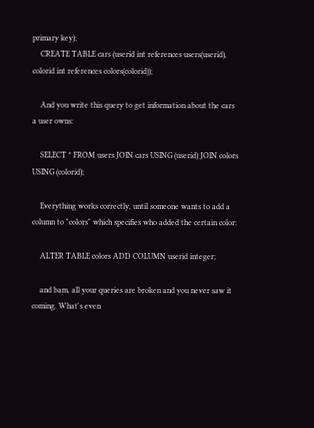primary key);
    CREATE TABLE cars (userid int references users(userid), colorid int references colors(colorid));

    And you write this query to get information about the cars a user owns:

    SELECT * FROM users JOIN cars USING (userid) JOIN colors USING (colorid);

    Everything works correctly, until someone wants to add a column to "colors" which specifies who added the certain color:

    ALTER TABLE colors ADD COLUMN userid integer;

    and bam, all your queries are broken and you never saw it coming. What's even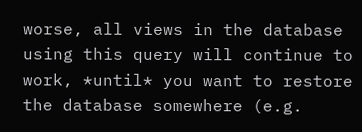worse, all views in the database using this query will continue to work, *until* you want to restore the database somewhere (e.g.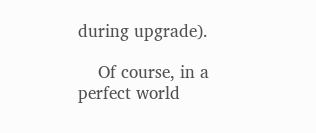during upgrade).

    Of course, in a perfect world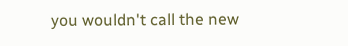you wouldn't call the new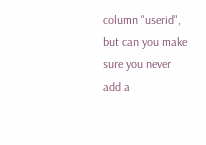column "userid", but can you make sure you never add a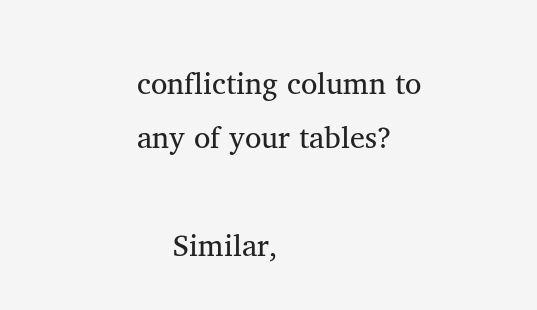conflicting column to any of your tables?

    Similar,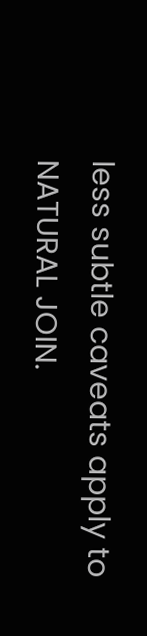less subtle caveats apply to NATURAL JOIN.